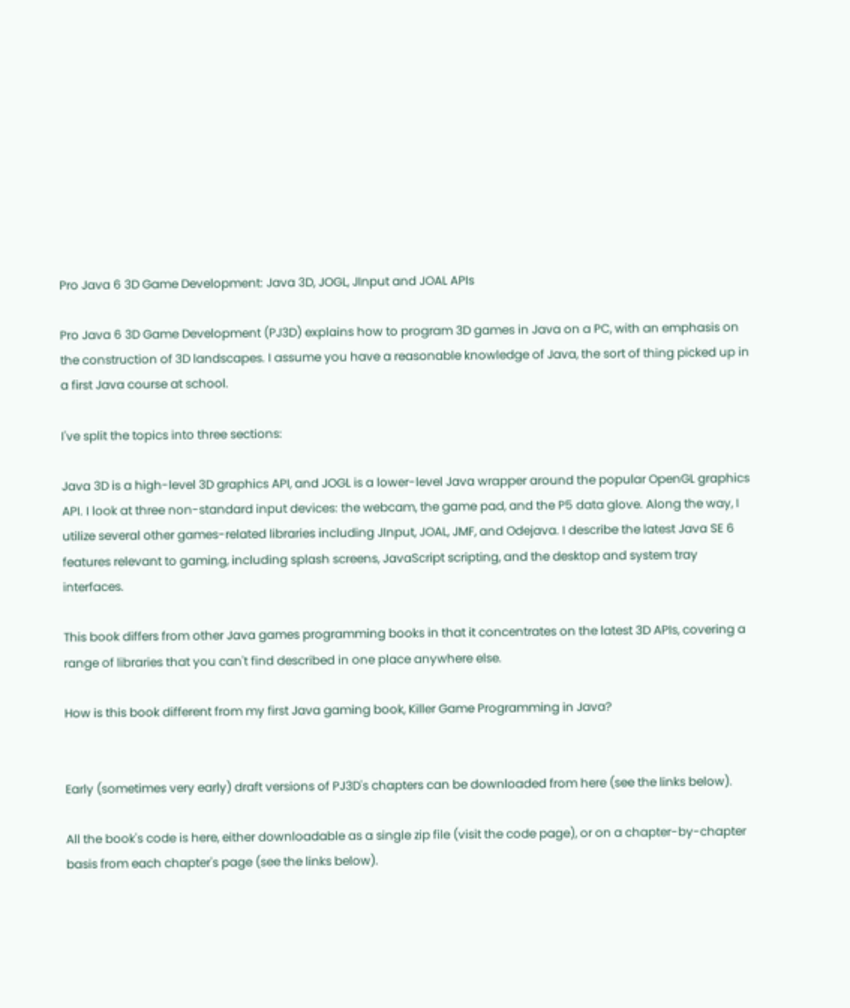Pro Java 6 3D Game Development: Java 3D, JOGL, JInput and JOAL APIs

Pro Java 6 3D Game Development (PJ3D) explains how to program 3D games in Java on a PC, with an emphasis on the construction of 3D landscapes. I assume you have a reasonable knowledge of Java, the sort of thing picked up in a first Java course at school.

I've split the topics into three sections:

Java 3D is a high-level 3D graphics API, and JOGL is a lower-level Java wrapper around the popular OpenGL graphics API. I look at three non-standard input devices: the webcam, the game pad, and the P5 data glove. Along the way, I utilize several other games-related libraries including JInput, JOAL, JMF, and Odejava. I describe the latest Java SE 6 features relevant to gaming, including splash screens, JavaScript scripting, and the desktop and system tray interfaces.

This book differs from other Java games programming books in that it concentrates on the latest 3D APIs, covering a range of libraries that you can't find described in one place anywhere else.

How is this book different from my first Java gaming book, Killer Game Programming in Java?


Early (sometimes very early) draft versions of PJ3D's chapters can be downloaded from here (see the links below).

All the book's code is here, either downloadable as a single zip file (visit the code page), or on a chapter-by-chapter basis from each chapter's page (see the links below).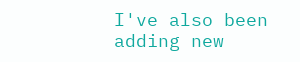I've also been adding new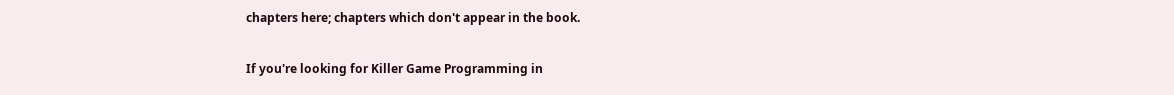chapters here; chapters which don't appear in the book.

If you're looking for Killer Game Programming in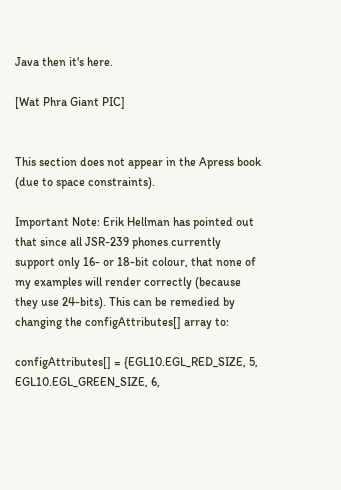Java then it's here.

[Wat Phra Giant PIC]


This section does not appear in the Apress book (due to space constraints).

Important Note: Erik Hellman has pointed out that since all JSR-239 phones currently support only 16- or 18-bit colour, that none of my examples will render correctly (because they use 24-bits). This can be remedied by changing the configAttributes[] array to:

configAttributes[] = {EGL10.EGL_RED_SIZE, 5, EGL10.EGL_GREEN_SIZE, 6,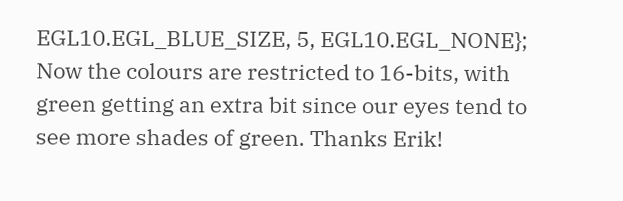EGL10.EGL_BLUE_SIZE, 5, EGL10.EGL_NONE};
Now the colours are restricted to 16-bits, with green getting an extra bit since our eyes tend to see more shades of green. Thanks Erik!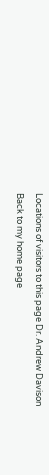Locations of visitors to this page Dr. Andrew Davison
Back to my home page